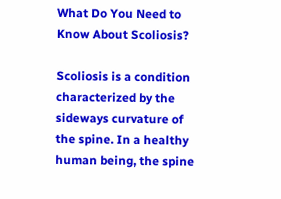What Do You Need to Know About Scoliosis?

Scoliosis is a condition characterized by the sideways curvature of the spine. In a healthy human being, the spine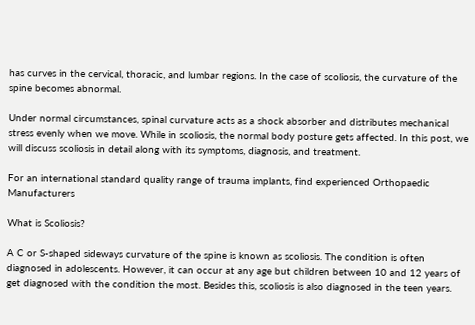has curves in the cervical, thoracic, and lumbar regions. In the case of scoliosis, the curvature of the spine becomes abnormal.

Under normal circumstances, spinal curvature acts as a shock absorber and distributes mechanical stress evenly when we move. While in scoliosis, the normal body posture gets affected. In this post, we will discuss scoliosis in detail along with its symptoms, diagnosis, and treatment.

For an international standard quality range of trauma implants, find experienced Orthopaedic Manufacturers

What is Scoliosis?

A C or S-shaped sideways curvature of the spine is known as scoliosis. The condition is often diagnosed in adolescents. However, it can occur at any age but children between 10 and 12 years of get diagnosed with the condition the most. Besides this, scoliosis is also diagnosed in the teen years.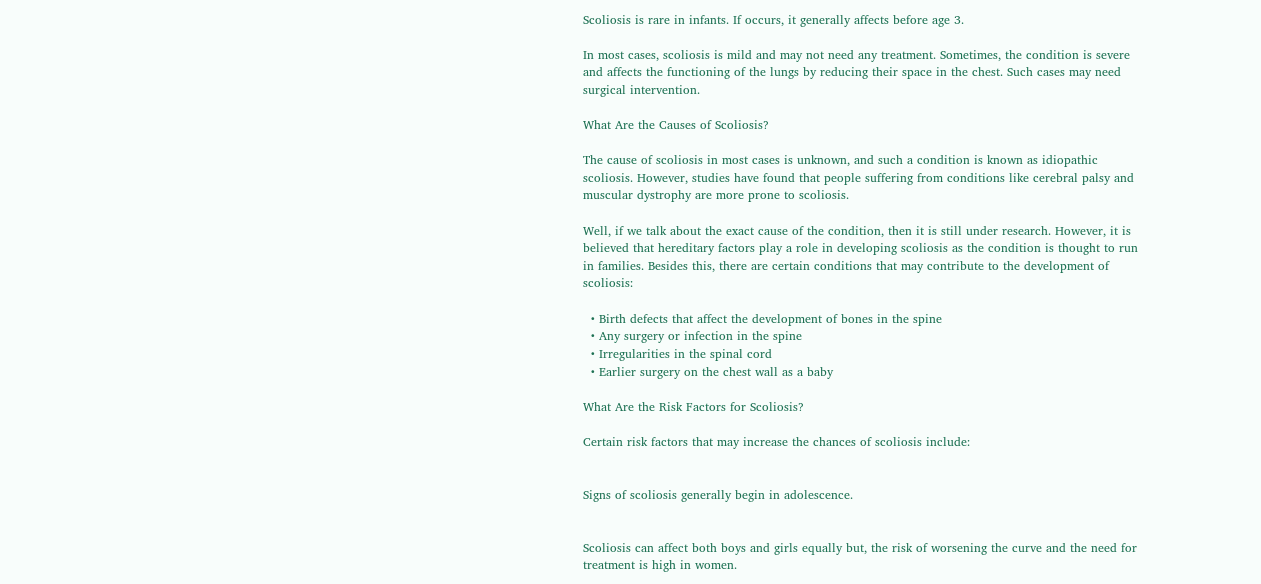Scoliosis is rare in infants. If occurs, it generally affects before age 3.

In most cases, scoliosis is mild and may not need any treatment. Sometimes, the condition is severe and affects the functioning of the lungs by reducing their space in the chest. Such cases may need surgical intervention.

What Are the Causes of Scoliosis?

The cause of scoliosis in most cases is unknown, and such a condition is known as idiopathic scoliosis. However, studies have found that people suffering from conditions like cerebral palsy and muscular dystrophy are more prone to scoliosis.

Well, if we talk about the exact cause of the condition, then it is still under research. However, it is believed that hereditary factors play a role in developing scoliosis as the condition is thought to run in families. Besides this, there are certain conditions that may contribute to the development of scoliosis:

  • Birth defects that affect the development of bones in the spine
  • Any surgery or infection in the spine
  • Irregularities in the spinal cord
  • Earlier surgery on the chest wall as a baby

What Are the Risk Factors for Scoliosis?

Certain risk factors that may increase the chances of scoliosis include:


Signs of scoliosis generally begin in adolescence.


Scoliosis can affect both boys and girls equally but, the risk of worsening the curve and the need for treatment is high in women.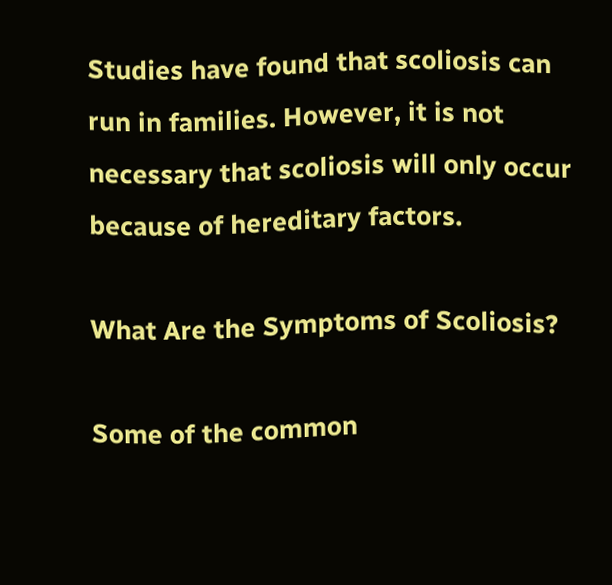Studies have found that scoliosis can run in families. However, it is not necessary that scoliosis will only occur because of hereditary factors.

What Are the Symptoms of Scoliosis?

Some of the common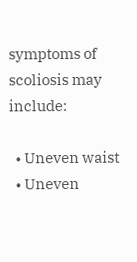symptoms of scoliosis may include:

  • Uneven waist
  • Uneven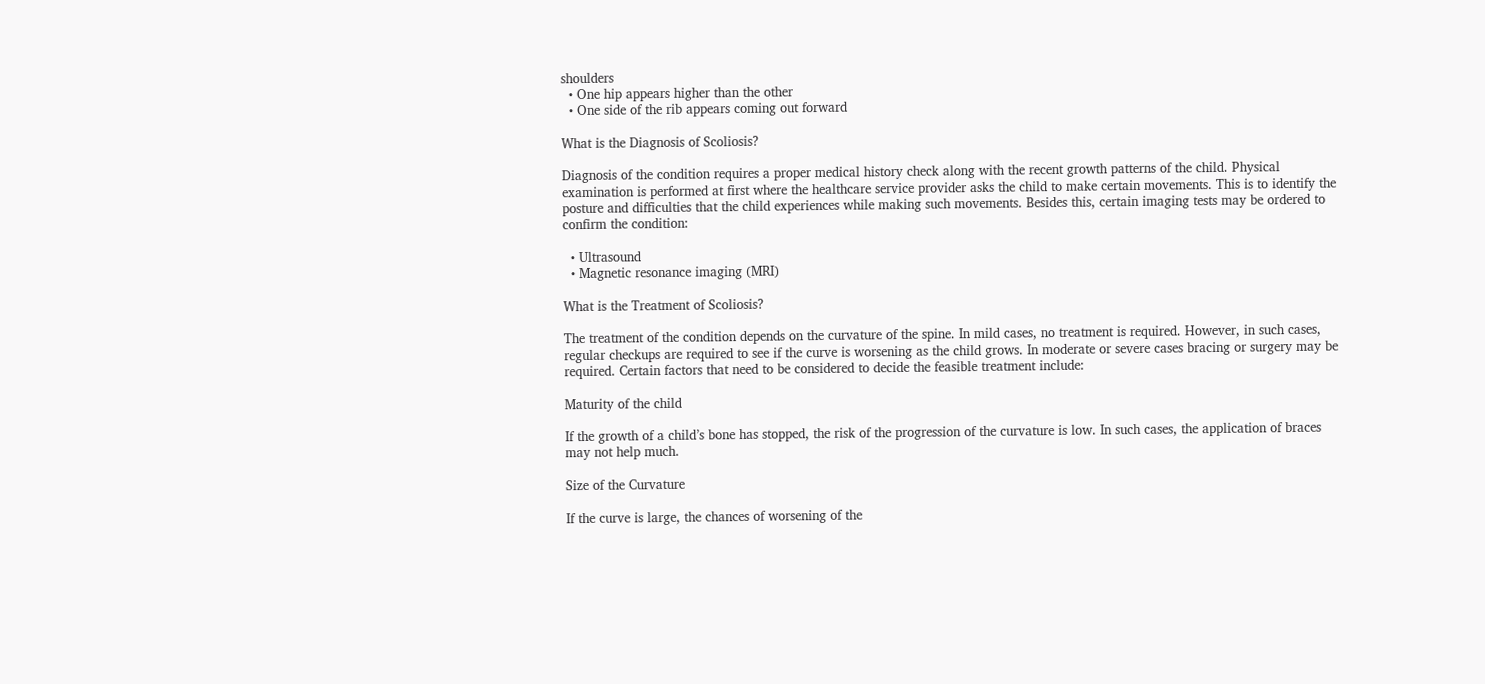shoulders
  • One hip appears higher than the other
  • One side of the rib appears coming out forward

What is the Diagnosis of Scoliosis?

Diagnosis of the condition requires a proper medical history check along with the recent growth patterns of the child. Physical examination is performed at first where the healthcare service provider asks the child to make certain movements. This is to identify the posture and difficulties that the child experiences while making such movements. Besides this, certain imaging tests may be ordered to confirm the condition:

  • Ultrasound
  • Magnetic resonance imaging (MRI)

What is the Treatment of Scoliosis?

The treatment of the condition depends on the curvature of the spine. In mild cases, no treatment is required. However, in such cases, regular checkups are required to see if the curve is worsening as the child grows. In moderate or severe cases bracing or surgery may be required. Certain factors that need to be considered to decide the feasible treatment include:

Maturity of the child

If the growth of a child’s bone has stopped, the risk of the progression of the curvature is low. In such cases, the application of braces may not help much.

Size of the Curvature

If the curve is large, the chances of worsening of the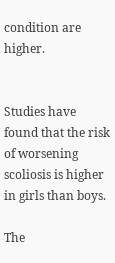condition are higher.


Studies have found that the risk of worsening scoliosis is higher in girls than boys.

The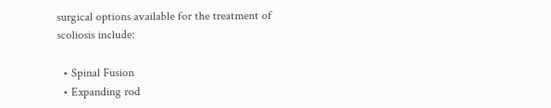surgical options available for the treatment of scoliosis include:

  • Spinal Fusion
  • Expanding rod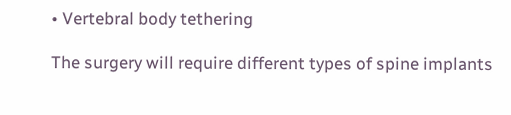• Vertebral body tethering

The surgery will require different types of spine implants